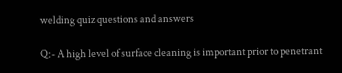welding quiz questions and answers

Q:- A high level of surface cleaning is important prior to penetrant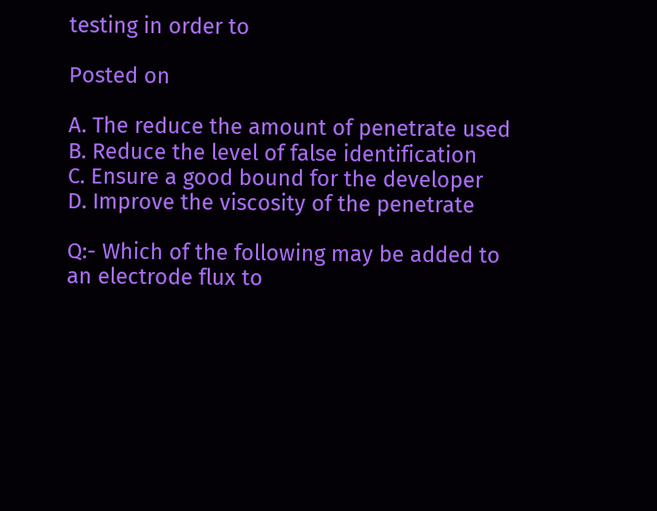testing in order to

Posted on

A. The reduce the amount of penetrate used
B. Reduce the level of false identification
C. Ensure a good bound for the developer
D. Improve the viscosity of the penetrate

Q:- Which of the following may be added to an electrode flux to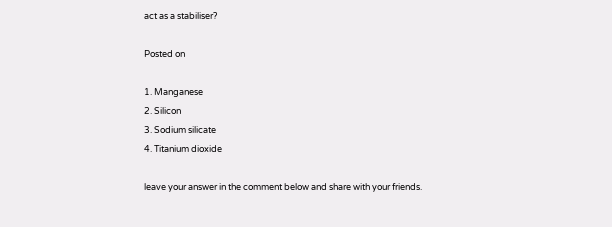act as a stabiliser?

Posted on

1. Manganese
2. Silicon
3. Sodium silicate
4. Titanium dioxide

leave your answer in the comment below and share with your friends.